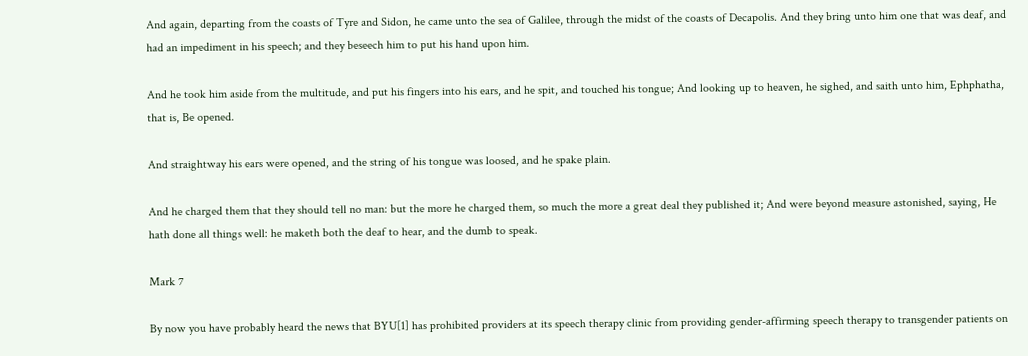And again, departing from the coasts of Tyre and Sidon, he came unto the sea of Galilee, through the midst of the coasts of Decapolis. And they bring unto him one that was deaf, and had an impediment in his speech; and they beseech him to put his hand upon him.

And he took him aside from the multitude, and put his fingers into his ears, and he spit, and touched his tongue; And looking up to heaven, he sighed, and saith unto him, Ephphatha, that is, Be opened.

And straightway his ears were opened, and the string of his tongue was loosed, and he spake plain.

And he charged them that they should tell no man: but the more he charged them, so much the more a great deal they published it; And were beyond measure astonished, saying, He hath done all things well: he maketh both the deaf to hear, and the dumb to speak.

Mark 7

By now you have probably heard the news that BYU[1] has prohibited providers at its speech therapy clinic from providing gender-affirming speech therapy to transgender patients on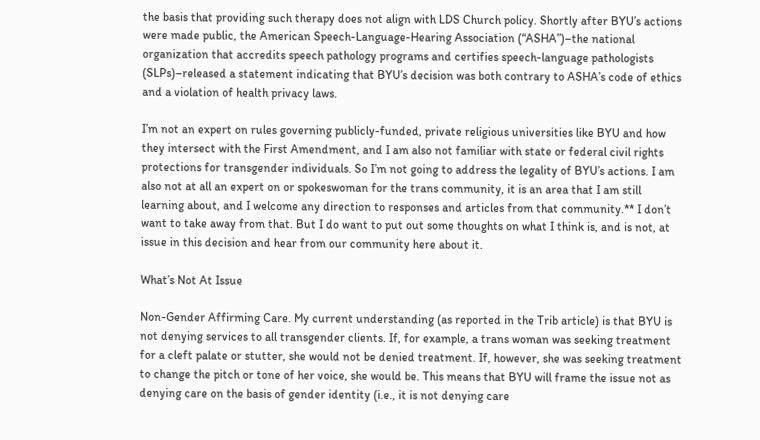the basis that providing such therapy does not align with LDS Church policy. Shortly after BYU’s actions were made public, the American Speech-Language-Hearing Association (“ASHA”)–the national organization that accredits speech pathology programs and certifies speech-language pathologists (SLPs)–released a statement indicating that BYU’s decision was both contrary to ASHA’s code of ethics and a violation of health privacy laws.

I’m not an expert on rules governing publicly-funded, private religious universities like BYU and how they intersect with the First Amendment, and I am also not familiar with state or federal civil rights protections for transgender individuals. So I’m not going to address the legality of BYU’s actions. I am also not at all an expert on or spokeswoman for the trans community, it is an area that I am still learning about, and I welcome any direction to responses and articles from that community.** I don’t want to take away from that. But I do want to put out some thoughts on what I think is, and is not, at issue in this decision and hear from our community here about it.

What’s Not At Issue

Non-Gender Affirming Care. My current understanding (as reported in the Trib article) is that BYU is not denying services to all transgender clients. If, for example, a trans woman was seeking treatment for a cleft palate or stutter, she would not be denied treatment. If, however, she was seeking treatment to change the pitch or tone of her voice, she would be. This means that BYU will frame the issue not as denying care on the basis of gender identity (i.e., it is not denying care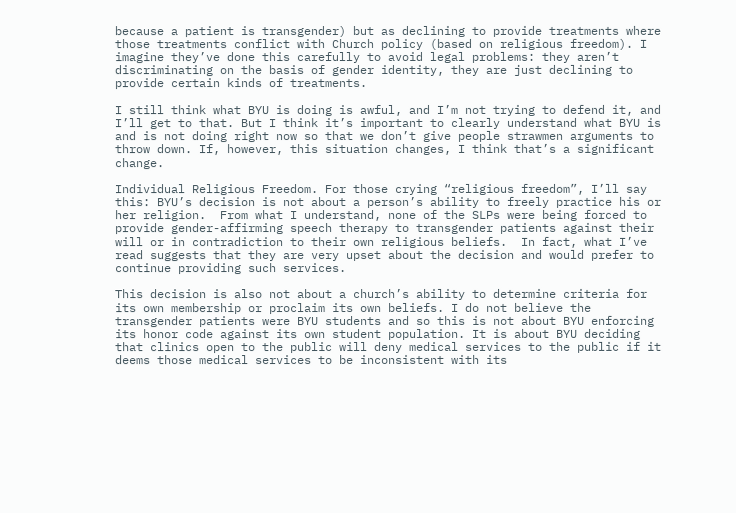because a patient is transgender) but as declining to provide treatments where those treatments conflict with Church policy (based on religious freedom). I imagine they’ve done this carefully to avoid legal problems: they aren’t discriminating on the basis of gender identity, they are just declining to provide certain kinds of treatments.

I still think what BYU is doing is awful, and I’m not trying to defend it, and I’ll get to that. But I think it’s important to clearly understand what BYU is and is not doing right now so that we don’t give people strawmen arguments to throw down. If, however, this situation changes, I think that’s a significant change.

Individual Religious Freedom. For those crying “religious freedom”, I’ll say this: BYU’s decision is not about a person’s ability to freely practice his or her religion.  From what I understand, none of the SLPs were being forced to provide gender-affirming speech therapy to transgender patients against their will or in contradiction to their own religious beliefs.  In fact, what I’ve read suggests that they are very upset about the decision and would prefer to continue providing such services.

This decision is also not about a church’s ability to determine criteria for its own membership or proclaim its own beliefs. I do not believe the transgender patients were BYU students and so this is not about BYU enforcing its honor code against its own student population. It is about BYU deciding that clinics open to the public will deny medical services to the public if it deems those medical services to be inconsistent with its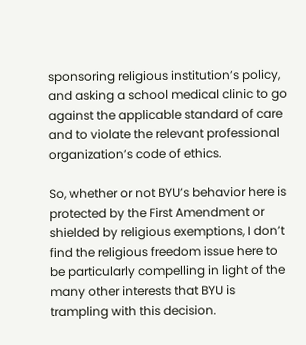sponsoring religious institution’s policy, and asking a school medical clinic to go against the applicable standard of care and to violate the relevant professional organization’s code of ethics.

So, whether or not BYU’s behavior here is protected by the First Amendment or shielded by religious exemptions, I don’t find the religious freedom issue here to be particularly compelling in light of the many other interests that BYU is trampling with this decision.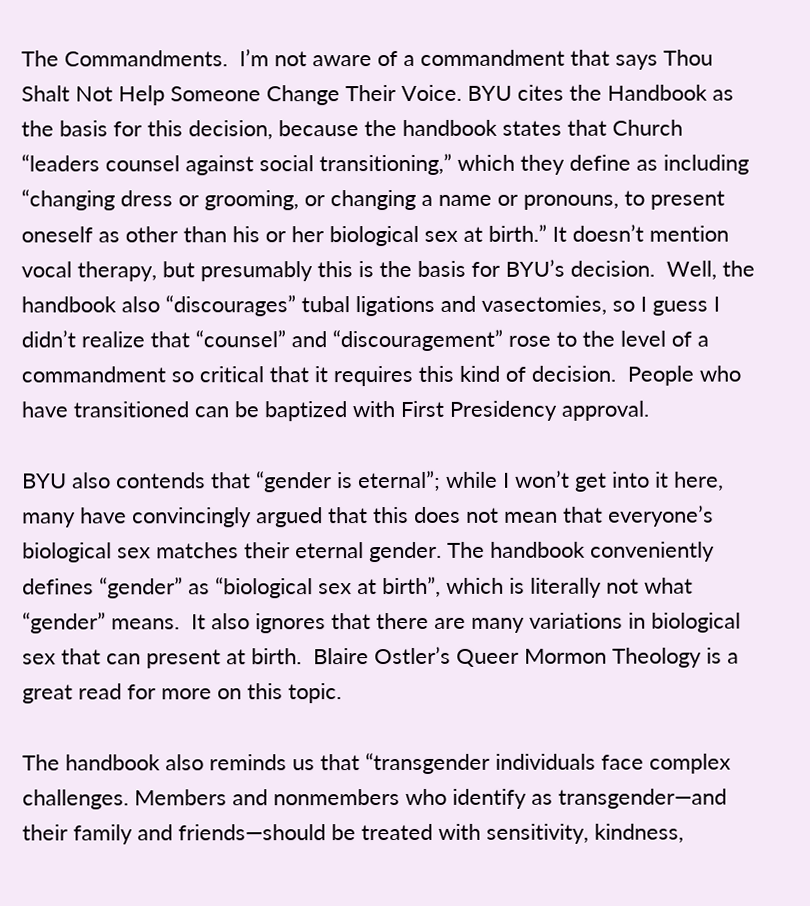The Commandments.  I’m not aware of a commandment that says Thou Shalt Not Help Someone Change Their Voice. BYU cites the Handbook as the basis for this decision, because the handbook states that Church “leaders counsel against social transitioning,” which they define as including “changing dress or grooming, or changing a name or pronouns, to present oneself as other than his or her biological sex at birth.” It doesn’t mention vocal therapy, but presumably this is the basis for BYU’s decision.  Well, the handbook also “discourages” tubal ligations and vasectomies, so I guess I didn’t realize that “counsel” and “discouragement” rose to the level of a commandment so critical that it requires this kind of decision.  People who have transitioned can be baptized with First Presidency approval.

BYU also contends that “gender is eternal”; while I won’t get into it here, many have convincingly argued that this does not mean that everyone’s biological sex matches their eternal gender. The handbook conveniently defines “gender” as “biological sex at birth”, which is literally not what “gender” means.  It also ignores that there are many variations in biological sex that can present at birth.  Blaire Ostler’s Queer Mormon Theology is a great read for more on this topic.

The handbook also reminds us that “transgender individuals face complex challenges. Members and nonmembers who identify as transgender—and their family and friends—should be treated with sensitivity, kindness,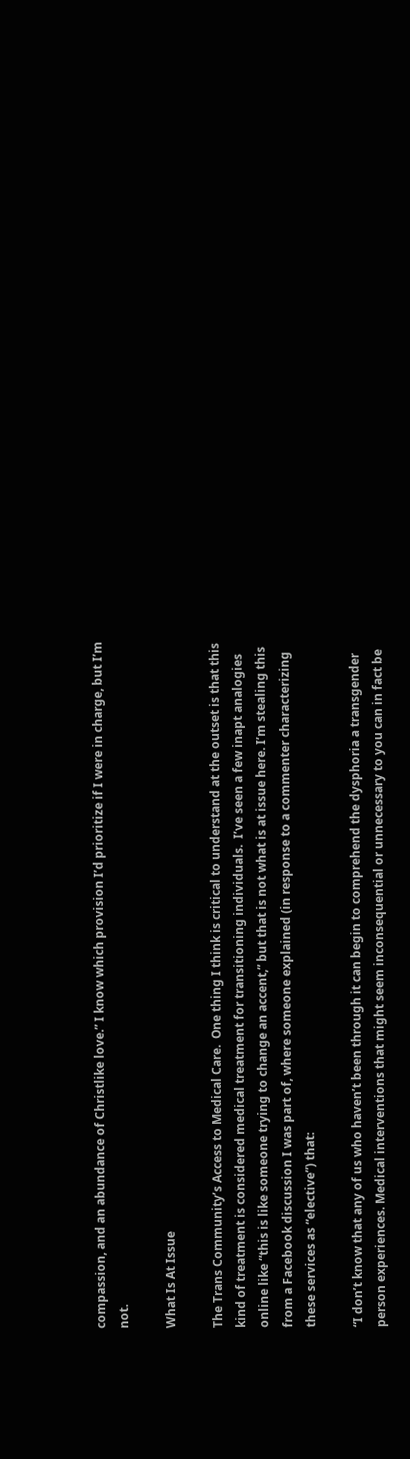compassion, and an abundance of Christlike love.” I know which provision I’d prioritize if I were in charge, but I’m not.

What Is At Issue

The Trans Community’s Access to Medical Care.  One thing I think is critical to understand at the outset is that this kind of treatment is considered medical treatment for transitioning individuals.  I’ve seen a few inapt analogies online like “this is like someone trying to change an accent,” but that is not what is at issue here. I’m stealing this from a Facebook discussion I was part of, where someone explained (in response to a commenter characterizing these services as “elective”) that:

“I don’t know that any of us who haven’t been through it can begin to comprehend the dysphoria a transgender person experiences. Medical interventions that might seem inconsequential or unnecessary to you can in fact be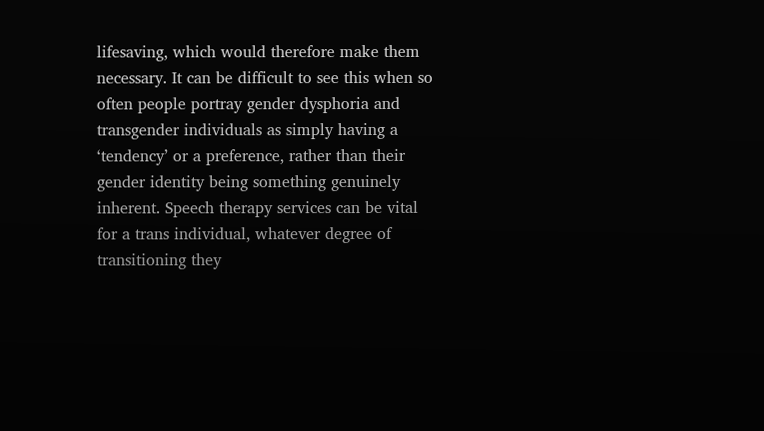lifesaving, which would therefore make them necessary. It can be difficult to see this when so often people portray gender dysphoria and transgender individuals as simply having a ‘tendency’ or a preference, rather than their gender identity being something genuinely inherent. Speech therapy services can be vital for a trans individual, whatever degree of transitioning they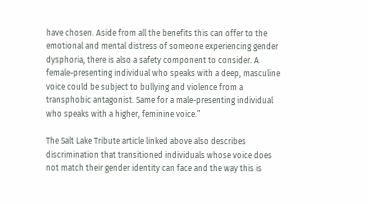have chosen. Aside from all the benefits this can offer to the emotional and mental distress of someone experiencing gender dysphoria, there is also a safety component to consider. A female-presenting individual who speaks with a deep, masculine voice could be subject to bullying and violence from a transphobic antagonist. Same for a male-presenting individual who speaks with a higher, feminine voice.”

The Salt Lake Tribute article linked above also describes discrimination that transitioned individuals whose voice does not match their gender identity can face and the way this is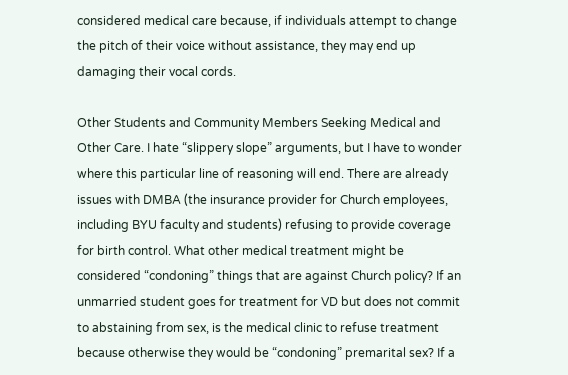considered medical care because, if individuals attempt to change the pitch of their voice without assistance, they may end up damaging their vocal cords.

Other Students and Community Members Seeking Medical and Other Care. I hate “slippery slope” arguments, but I have to wonder where this particular line of reasoning will end. There are already issues with DMBA (the insurance provider for Church employees, including BYU faculty and students) refusing to provide coverage for birth control. What other medical treatment might be considered “condoning” things that are against Church policy? If an unmarried student goes for treatment for VD but does not commit to abstaining from sex, is the medical clinic to refuse treatment because otherwise they would be “condoning” premarital sex? If a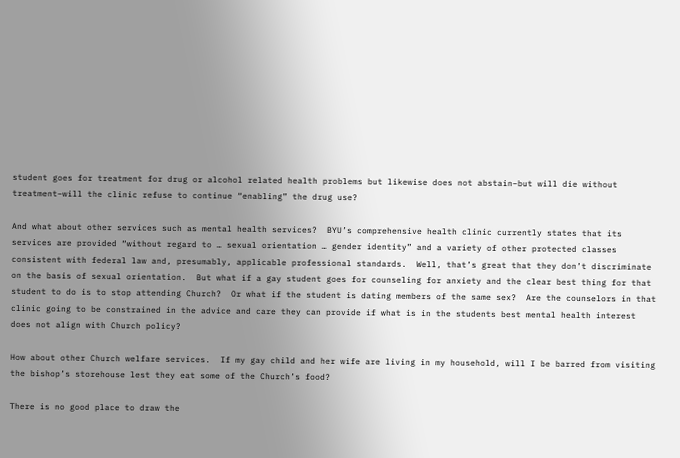student goes for treatment for drug or alcohol related health problems but likewise does not abstain–but will die without treatment–will the clinic refuse to continue “enabling” the drug use?

And what about other services such as mental health services?  BYU’s comprehensive health clinic currently states that its services are provided “without regard to … sexual orientation … gender identity” and a variety of other protected classes consistent with federal law and, presumably, applicable professional standards.  Well, that’s great that they don’t discriminate on the basis of sexual orientation.  But what if a gay student goes for counseling for anxiety and the clear best thing for that student to do is to stop attending Church?  Or what if the student is dating members of the same sex?  Are the counselors in that clinic going to be constrained in the advice and care they can provide if what is in the students best mental health interest does not align with Church policy?

How about other Church welfare services.  If my gay child and her wife are living in my household, will I be barred from visiting the bishop’s storehouse lest they eat some of the Church’s food?

There is no good place to draw the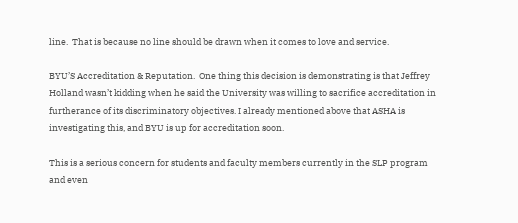line.  That is because no line should be drawn when it comes to love and service.

BYU’S Accreditation & Reputation.  One thing this decision is demonstrating is that Jeffrey Holland wasn’t kidding when he said the University was willing to sacrifice accreditation in furtherance of its discriminatory objectives. I already mentioned above that ASHA is investigating this, and BYU is up for accreditation soon.

This is a serious concern for students and faculty members currently in the SLP program and even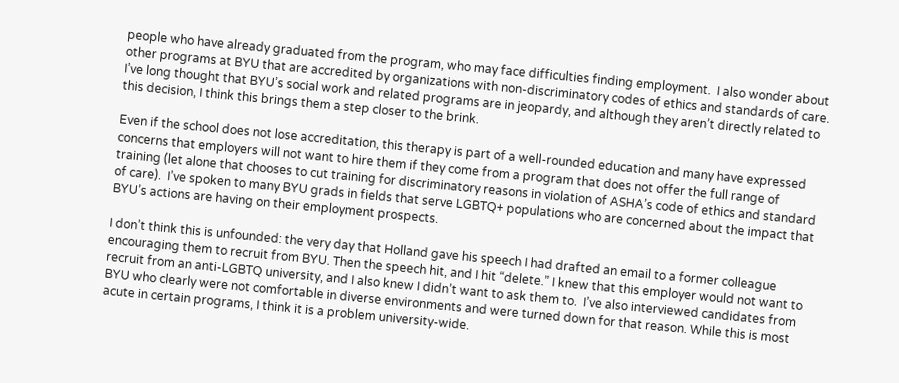people who have already graduated from the program, who may face difficulties finding employment.  I also wonder about other programs at BYU that are accredited by organizations with non-discriminatory codes of ethics and standards of care.  I’ve long thought that BYU’s social work and related programs are in jeopardy, and although they aren’t directly related to this decision, I think this brings them a step closer to the brink.

Even if the school does not lose accreditation, this therapy is part of a well-rounded education and many have expressed concerns that employers will not want to hire them if they come from a program that does not offer the full range of training (let alone that chooses to cut training for discriminatory reasons in violation of ASHA’s code of ethics and standard of care).  I’ve spoken to many BYU grads in fields that serve LGBTQ+ populations who are concerned about the impact that BYU’s actions are having on their employment prospects.

I don’t think this is unfounded: the very day that Holland gave his speech I had drafted an email to a former colleague encouraging them to recruit from BYU. Then the speech hit, and I hit “delete.” I knew that this employer would not want to recruit from an anti-LGBTQ university, and I also knew I didn’t want to ask them to.  I’ve also interviewed candidates from BYU who clearly were not comfortable in diverse environments and were turned down for that reason. While this is most acute in certain programs, I think it is a problem university-wide.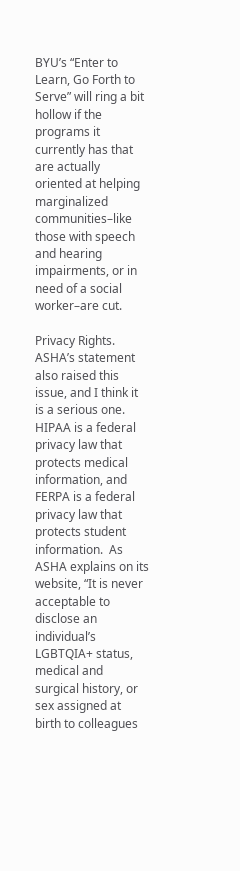BYU’s “Enter to Learn, Go Forth to Serve” will ring a bit hollow if the programs it currently has that are actually oriented at helping marginalized communities–like those with speech and hearing impairments, or in need of a social worker–are cut.

Privacy Rights.  ASHA’s statement also raised this issue, and I think it is a serious one.  HIPAA is a federal privacy law that protects medical information, and FERPA is a federal privacy law that protects student information.  As ASHA explains on its website, “It is never acceptable to disclose an individual’s LGBTQIA+ status, medical and surgical history, or sex assigned at birth to colleagues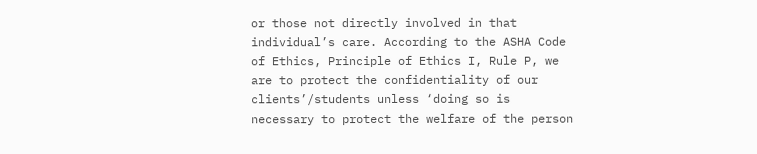or those not directly involved in that individual’s care. According to the ASHA Code of Ethics, Principle of Ethics I, Rule P, we are to protect the confidentiality of our clients’/students unless ‘doing so is necessary to protect the welfare of the person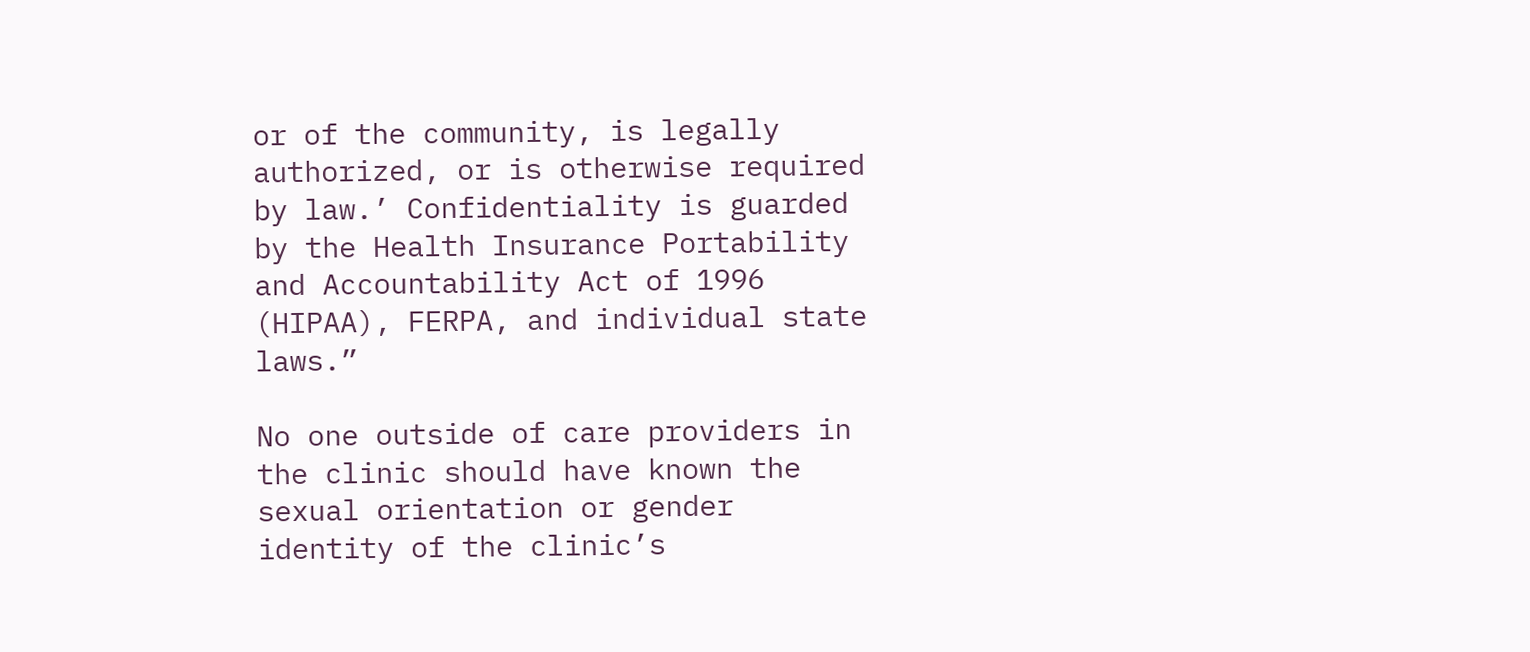or of the community, is legally authorized, or is otherwise required by law.’ Confidentiality is guarded by the Health Insurance Portability and Accountability Act of 1996 (HIPAA), FERPA, and individual state laws.”

No one outside of care providers in the clinic should have known the sexual orientation or gender identity of the clinic’s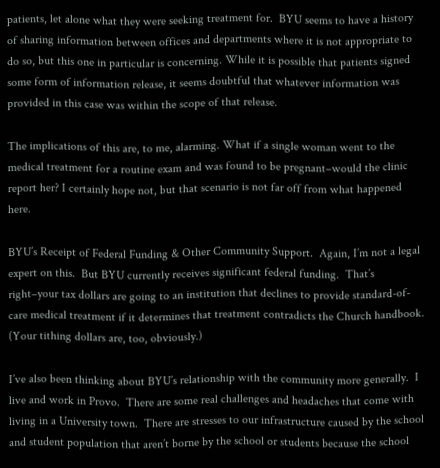patients, let alone what they were seeking treatment for.  BYU seems to have a history of sharing information between offices and departments where it is not appropriate to do so, but this one in particular is concerning. While it is possible that patients signed some form of information release, it seems doubtful that whatever information was provided in this case was within the scope of that release.

The implications of this are, to me, alarming. What if a single woman went to the medical treatment for a routine exam and was found to be pregnant–would the clinic report her? I certainly hope not, but that scenario is not far off from what happened here.

BYU’s Receipt of Federal Funding & Other Community Support.  Again, I’m not a legal expert on this.  But BYU currently receives significant federal funding.  That’s right–your tax dollars are going to an institution that declines to provide standard-of-care medical treatment if it determines that treatment contradicts the Church handbook.  (Your tithing dollars are, too, obviously.)

I’ve also been thinking about BYU’s relationship with the community more generally.  I live and work in Provo.  There are some real challenges and headaches that come with living in a University town.  There are stresses to our infrastructure caused by the school and student population that aren’t borne by the school or students because the school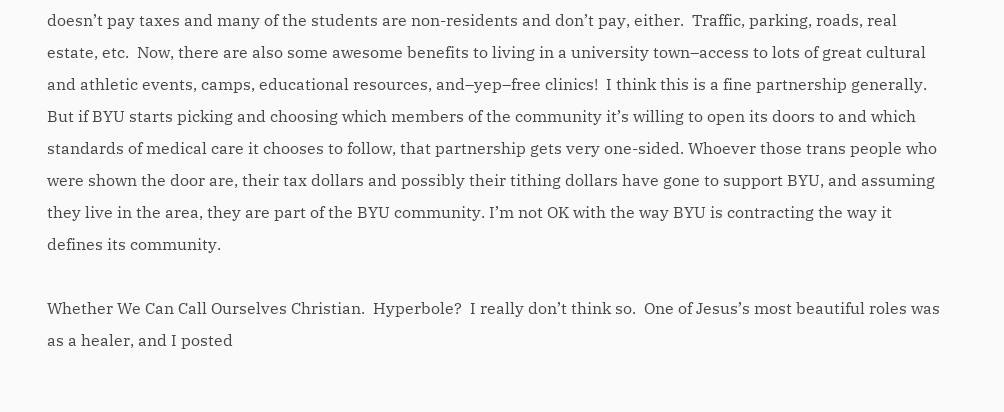doesn’t pay taxes and many of the students are non-residents and don’t pay, either.  Traffic, parking, roads, real estate, etc.  Now, there are also some awesome benefits to living in a university town–access to lots of great cultural and athletic events, camps, educational resources, and–yep–free clinics!  I think this is a fine partnership generally.  But if BYU starts picking and choosing which members of the community it’s willing to open its doors to and which standards of medical care it chooses to follow, that partnership gets very one-sided. Whoever those trans people who were shown the door are, their tax dollars and possibly their tithing dollars have gone to support BYU, and assuming they live in the area, they are part of the BYU community. I’m not OK with the way BYU is contracting the way it defines its community.

Whether We Can Call Ourselves Christian.  Hyperbole?  I really don’t think so.  One of Jesus’s most beautiful roles was as a healer, and I posted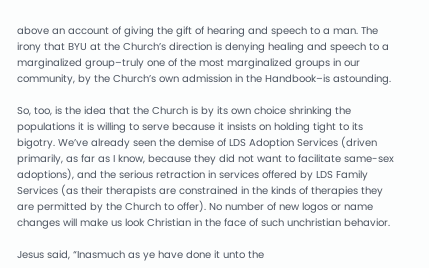above an account of giving the gift of hearing and speech to a man. The irony that BYU at the Church’s direction is denying healing and speech to a marginalized group–truly one of the most marginalized groups in our community, by the Church’s own admission in the Handbook–is astounding.

So, too, is the idea that the Church is by its own choice shrinking the populations it is willing to serve because it insists on holding tight to its bigotry. We’ve already seen the demise of LDS Adoption Services (driven primarily, as far as I know, because they did not want to facilitate same-sex adoptions), and the serious retraction in services offered by LDS Family Services (as their therapists are constrained in the kinds of therapies they are permitted by the Church to offer). No number of new logos or name changes will make us look Christian in the face of such unchristian behavior.

Jesus said, “Inasmuch as ye have done it unto the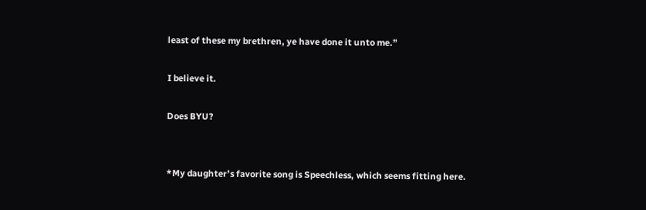least of these my brethren, ye have done it unto me.”

I believe it.

Does BYU?


*My daughter’s favorite song is Speechless, which seems fitting here.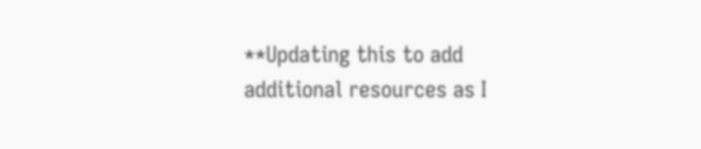**Updating this to add additional resources as I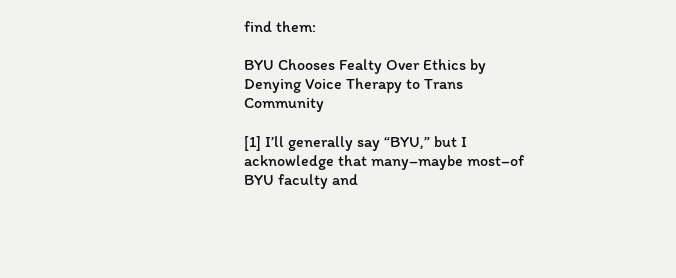find them:

BYU Chooses Fealty Over Ethics by Denying Voice Therapy to Trans Community

[1] I’ll generally say “BYU,” but I acknowledge that many–maybe most–of BYU faculty and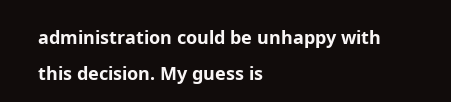administration could be unhappy with this decision. My guess is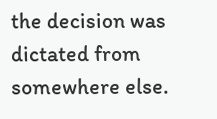the decision was dictated from somewhere else.